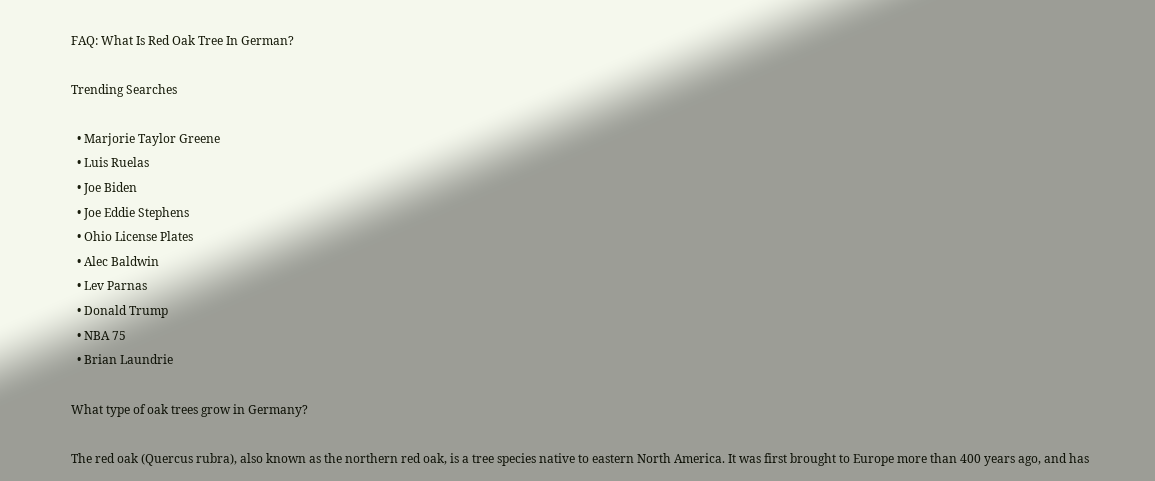FAQ: What Is Red Oak Tree In German?

Trending Searches

  • Marjorie Taylor Greene
  • Luis Ruelas
  • Joe Biden
  • Joe Eddie Stephens
  • Ohio License Plates
  • Alec Baldwin
  • Lev Parnas
  • Donald Trump
  • NBA 75
  • Brian Laundrie

What type of oak trees grow in Germany?

The red oak (Quercus rubra), also known as the northern red oak, is a tree species native to eastern North America. It was first brought to Europe more than 400 years ago, and has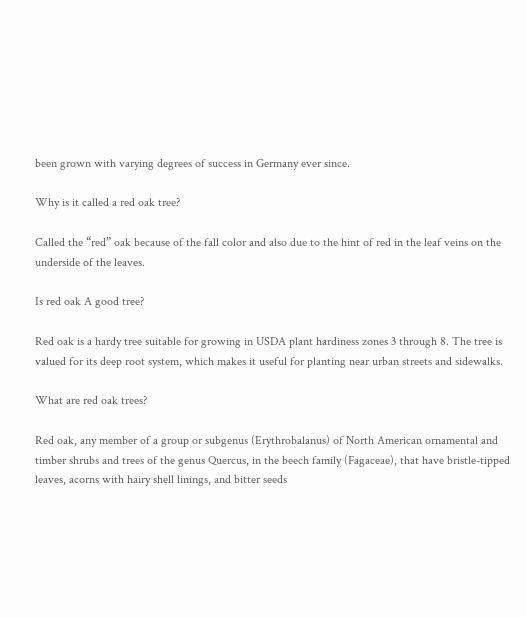been grown with varying degrees of success in Germany ever since.

Why is it called a red oak tree?

Called the “red” oak because of the fall color and also due to the hint of red in the leaf veins on the underside of the leaves.

Is red oak A good tree?

Red oak is a hardy tree suitable for growing in USDA plant hardiness zones 3 through 8. The tree is valued for its deep root system, which makes it useful for planting near urban streets and sidewalks.

What are red oak trees?

Red oak, any member of a group or subgenus (Erythrobalanus) of North American ornamental and timber shrubs and trees of the genus Quercus, in the beech family (Fagaceae), that have bristle-tipped leaves, acorns with hairy shell linings, and bitter seeds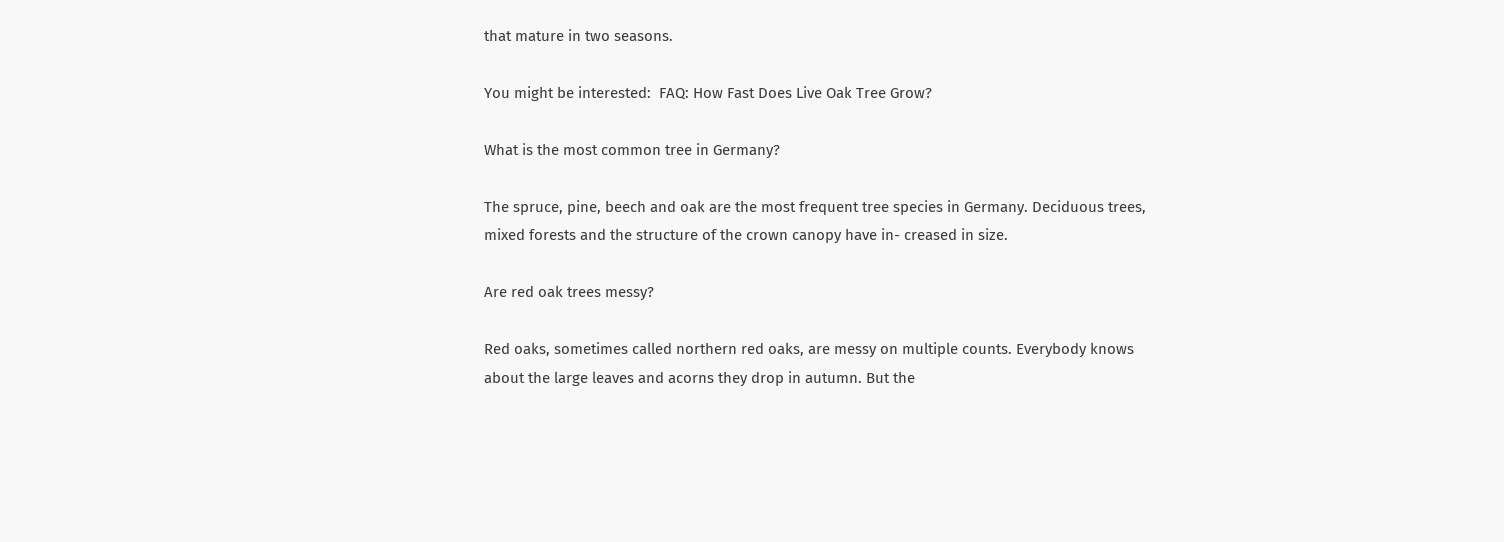that mature in two seasons.

You might be interested:  FAQ: How Fast Does Live Oak Tree Grow?

What is the most common tree in Germany?

The spruce, pine, beech and oak are the most frequent tree species in Germany. Deciduous trees, mixed forests and the structure of the crown canopy have in- creased in size.

Are red oak trees messy?

Red oaks, sometimes called northern red oaks, are messy on multiple counts. Everybody knows about the large leaves and acorns they drop in autumn. But the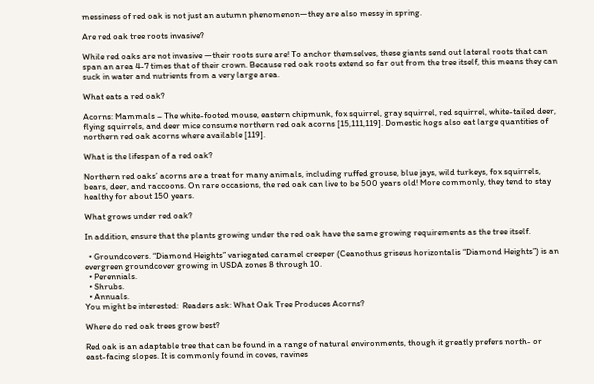messiness of red oak is not just an autumn phenomenon—they are also messy in spring.

Are red oak tree roots invasive?

While red oaks are not invasive —their roots sure are! To anchor themselves, these giants send out lateral roots that can span an area 4-7 times that of their crown. Because red oak roots extend so far out from the tree itself, this means they can suck in water and nutrients from a very large area.

What eats a red oak?

Acorns: Mammals – The white-footed mouse, eastern chipmunk, fox squirrel, gray squirrel, red squirrel, white-tailed deer, flying squirrels, and deer mice consume northern red oak acorns [15,111,119]. Domestic hogs also eat large quantities of northern red oak acorns where available [119].

What is the lifespan of a red oak?

Northern red oaks’ acorns are a treat for many animals, including ruffed grouse, blue jays, wild turkeys, fox squirrels, bears, deer, and raccoons. On rare occasions, the red oak can live to be 500 years old! More commonly, they tend to stay healthy for about 150 years.

What grows under red oak?

In addition, ensure that the plants growing under the red oak have the same growing requirements as the tree itself.

  • Groundcovers. “Diamond Heights” variegated caramel creeper (Ceanothus griseus horizontalis “Diamond Heights”) is an evergreen groundcover growing in USDA zones 8 through 10.
  • Perennials.
  • Shrubs.
  • Annuals.
You might be interested:  Readers ask: What Oak Tree Produces Acorns?

Where do red oak trees grow best?

Red oak is an adaptable tree that can be found in a range of natural environments, though it greatly prefers north- or east-facing slopes. It is commonly found in coves, ravines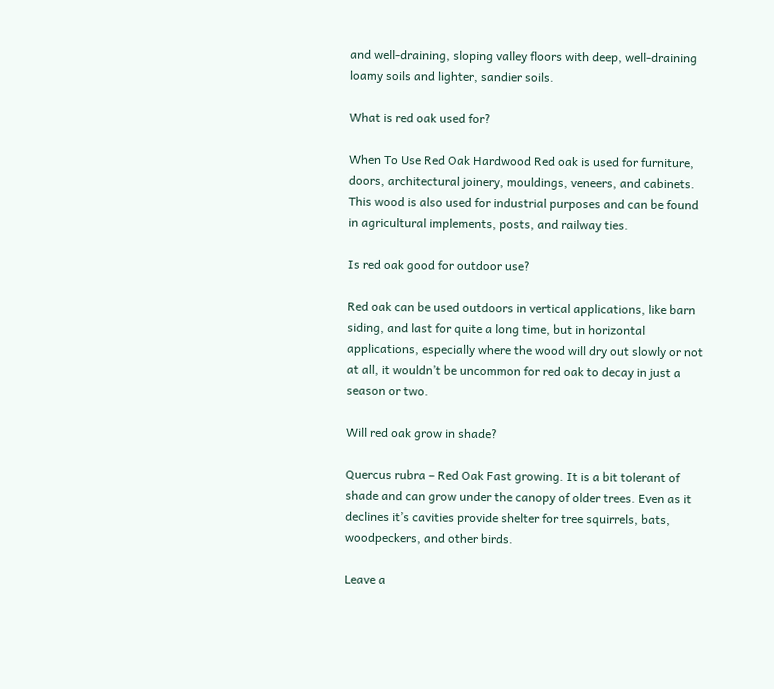and well-draining, sloping valley floors with deep, well-draining loamy soils and lighter, sandier soils.

What is red oak used for?

When To Use Red Oak Hardwood Red oak is used for furniture, doors, architectural joinery, mouldings, veneers, and cabinets. This wood is also used for industrial purposes and can be found in agricultural implements, posts, and railway ties.

Is red oak good for outdoor use?

Red oak can be used outdoors in vertical applications, like barn siding, and last for quite a long time, but in horizontal applications, especially where the wood will dry out slowly or not at all, it wouldn’t be uncommon for red oak to decay in just a season or two.

Will red oak grow in shade?

Quercus rubra – Red Oak Fast growing. It is a bit tolerant of shade and can grow under the canopy of older trees. Even as it declines it’s cavities provide shelter for tree squirrels, bats, woodpeckers, and other birds.

Leave a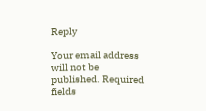Reply

Your email address will not be published. Required fields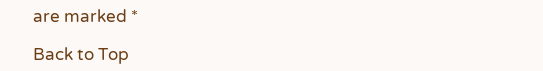are marked *

Back to Top